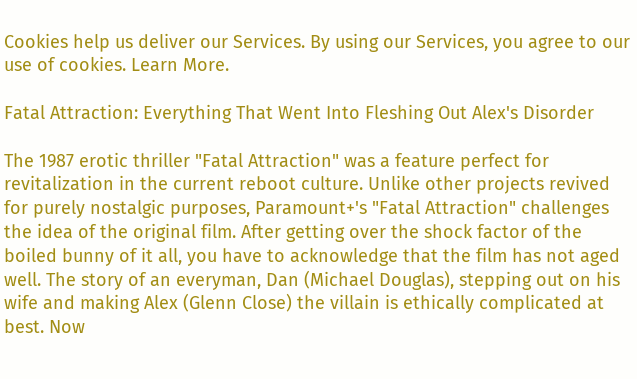Cookies help us deliver our Services. By using our Services, you agree to our use of cookies. Learn More.

Fatal Attraction: Everything That Went Into Fleshing Out Alex's Disorder

The 1987 erotic thriller "Fatal Attraction" was a feature perfect for revitalization in the current reboot culture. Unlike other projects revived for purely nostalgic purposes, Paramount+'s "Fatal Attraction" challenges the idea of the original film. After getting over the shock factor of the boiled bunny of it all, you have to acknowledge that the film has not aged well. The story of an everyman, Dan (Michael Douglas), stepping out on his wife and making Alex (Glenn Close) the villain is ethically complicated at best. Now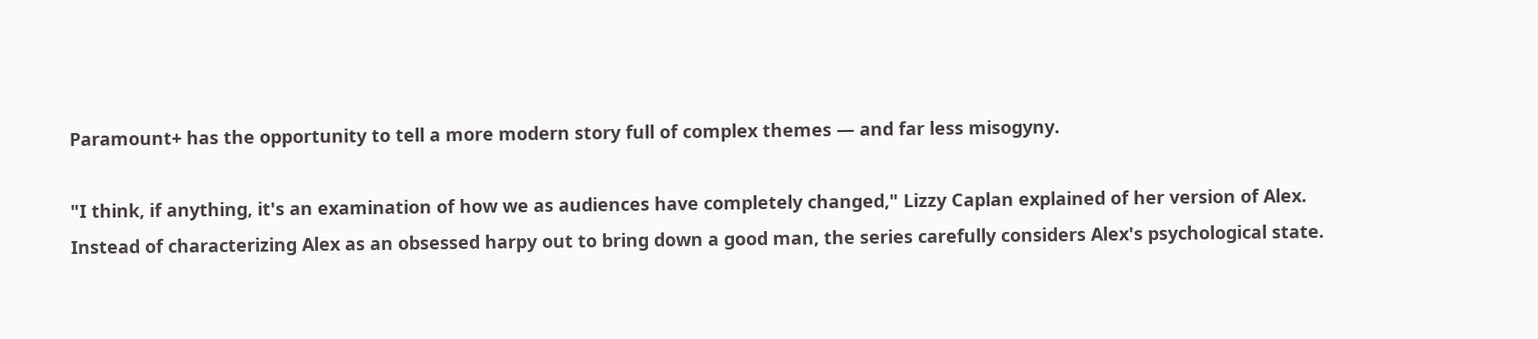Paramount+ has the opportunity to tell a more modern story full of complex themes — and far less misogyny.

"I think, if anything, it's an examination of how we as audiences have completely changed," Lizzy Caplan explained of her version of Alex. Instead of characterizing Alex as an obsessed harpy out to bring down a good man, the series carefully considers Alex's psychological state.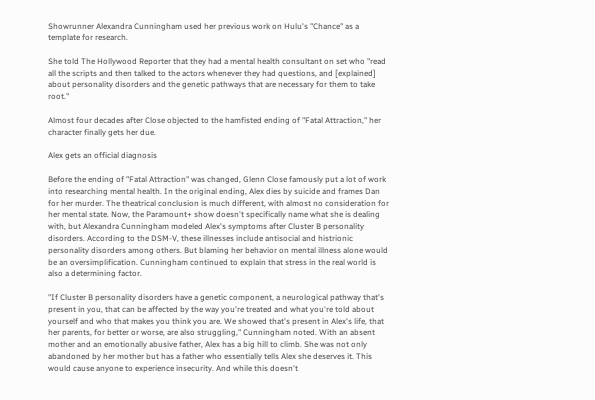Showrunner Alexandra Cunningham used her previous work on Hulu's "Chance" as a template for research.

She told The Hollywood Reporter that they had a mental health consultant on set who "read all the scripts and then talked to the actors whenever they had questions, and [explained] about personality disorders and the genetic pathways that are necessary for them to take root."

Almost four decades after Close objected to the hamfisted ending of "Fatal Attraction," her character finally gets her due.

Alex gets an official diagnosis

Before the ending of "Fatal Attraction" was changed, Glenn Close famously put a lot of work into researching mental health. In the original ending, Alex dies by suicide and frames Dan for her murder. The theatrical conclusion is much different, with almost no consideration for her mental state. Now, the Paramount+ show doesn't specifically name what she is dealing with, but Alexandra Cunningham modeled Alex's symptoms after Cluster B personality disorders. According to the DSM-V, these illnesses include antisocial and histrionic personality disorders among others. But blaming her behavior on mental illness alone would be an oversimplification. Cunningham continued to explain that stress in the real world is also a determining factor.

"If Cluster B personality disorders have a genetic component, a neurological pathway that's present in you, that can be affected by the way you're treated and what you're told about yourself and who that makes you think you are. We showed that's present in Alex's life, that her parents, for better or worse, are also struggling," Cunningham noted. With an absent mother and an emotionally abusive father, Alex has a big hill to climb. She was not only abandoned by her mother but has a father who essentially tells Alex she deserves it. This would cause anyone to experience insecurity. And while this doesn't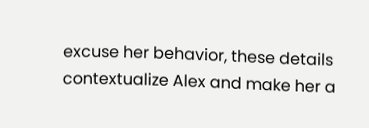excuse her behavior, these details contextualize Alex and make her a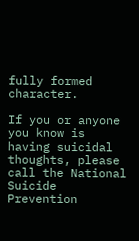fully formed character.

If you or anyone you know is having suicidal thoughts, please call the National Suicide Prevention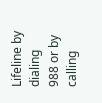Lifeline by dialing 988 or by calling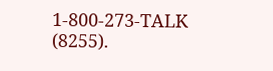1-800-273-TALK (8255).